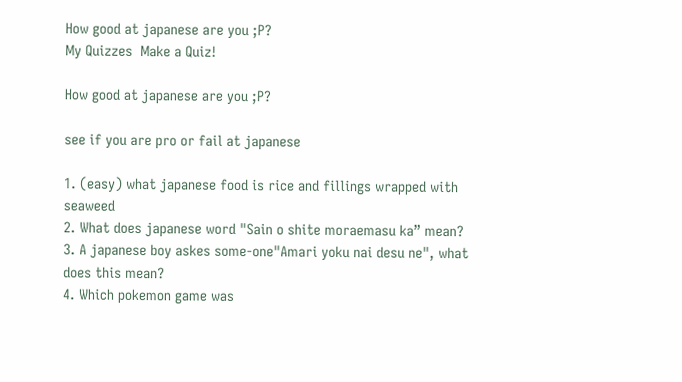How good at japanese are you ;P?
My Quizzes  Make a Quiz!

How good at japanese are you ;P?

see if you are pro or fail at japanese

1. (easy) what japanese food is rice and fillings wrapped with seaweed
2. What does japanese word "Sain o shite moraemasu ka” mean?
3. A japanese boy askes some-one"Amari yoku nai desu ne", what does this mean?
4. Which pokemon game was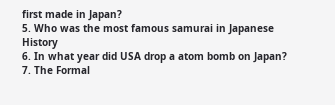first made in Japan?
5. Who was the most famous samurai in Japanese History
6. In what year did USA drop a atom bomb on Japan?
7. The Formal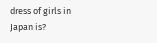dress of girls in Japan is?